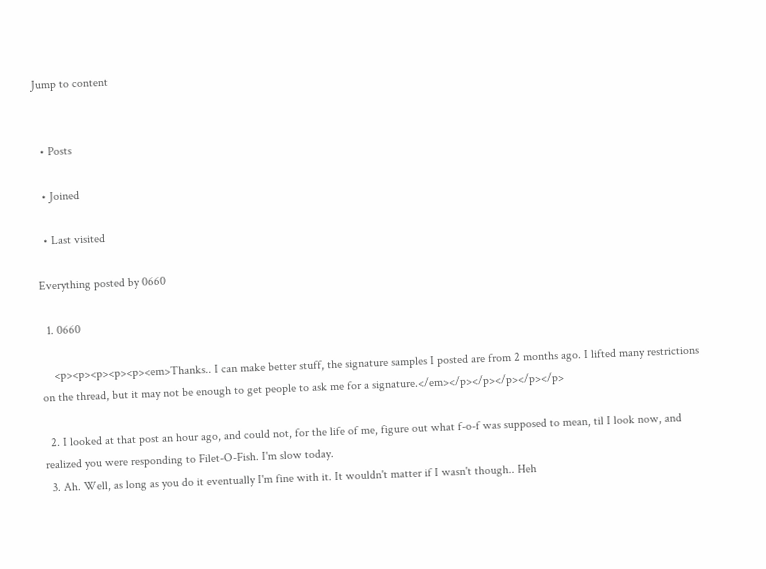Jump to content


  • Posts

  • Joined

  • Last visited

Everything posted by 0660

  1. 0660

    <p><p><p><p><p><em>Thanks.. I can make better stuff, the signature samples I posted are from 2 months ago. I lifted many restrictions on the thread, but it may not be enough to get people to ask me for a signature.</em></p></p></p></p></p>

  2. I looked at that post an hour ago, and could not, for the life of me, figure out what f-o-f was supposed to mean, til I look now, and realized you were responding to Filet-O-Fish. I'm slow today.
  3. Ah. Well, as long as you do it eventually I'm fine with it. It wouldn't matter if I wasn't though.. Heh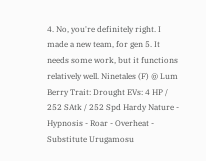4. No, you're definitely right. I made a new team, for gen 5. It needs some work, but it functions relatively well. Ninetales (F) @ Lum Berry Trait: Drought EVs: 4 HP / 252 SAtk / 252 Spd Hardy Nature - Hypnosis - Roar - Overheat - Substitute Urugamosu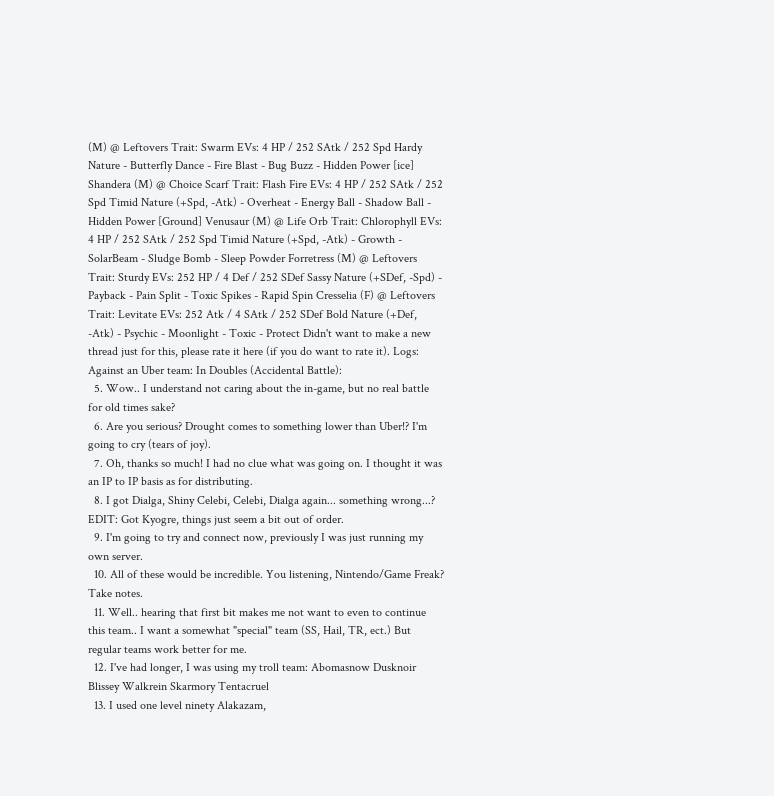(M) @ Leftovers Trait: Swarm EVs: 4 HP / 252 SAtk / 252 Spd Hardy Nature - Butterfly Dance - Fire Blast - Bug Buzz - Hidden Power [ice] Shandera (M) @ Choice Scarf Trait: Flash Fire EVs: 4 HP / 252 SAtk / 252 Spd Timid Nature (+Spd, -Atk) - Overheat - Energy Ball - Shadow Ball - Hidden Power [Ground] Venusaur (M) @ Life Orb Trait: Chlorophyll EVs: 4 HP / 252 SAtk / 252 Spd Timid Nature (+Spd, -Atk) - Growth - SolarBeam - Sludge Bomb - Sleep Powder Forretress (M) @ Leftovers Trait: Sturdy EVs: 252 HP / 4 Def / 252 SDef Sassy Nature (+SDef, -Spd) - Payback - Pain Split - Toxic Spikes - Rapid Spin Cresselia (F) @ Leftovers Trait: Levitate EVs: 252 Atk / 4 SAtk / 252 SDef Bold Nature (+Def, -Atk) - Psychic - Moonlight - Toxic - Protect Didn't want to make a new thread just for this, please rate it here (if you do want to rate it). Logs: Against an Uber team: In Doubles (Accidental Battle):
  5. Wow.. I understand not caring about the in-game, but no real battle for old times sake?
  6. Are you serious? Drought comes to something lower than Uber!? I'm going to cry (tears of joy).
  7. Oh, thanks so much! I had no clue what was going on. I thought it was an IP to IP basis as for distributing.
  8. I got Dialga, Shiny Celebi, Celebi, Dialga again... something wrong...? EDIT: Got Kyogre, things just seem a bit out of order.
  9. I'm going to try and connect now, previously I was just running my own server.
  10. All of these would be incredible. You listening, Nintendo/Game Freak? Take notes.
  11. Well.. hearing that first bit makes me not want to even to continue this team.. I want a somewhat "special" team (SS, Hail, TR, ect.) But regular teams work better for me.
  12. I've had longer, I was using my troll team: Abomasnow Dusknoir Blissey Walkrein Skarmory Tentacruel
  13. I used one level ninety Alakazam,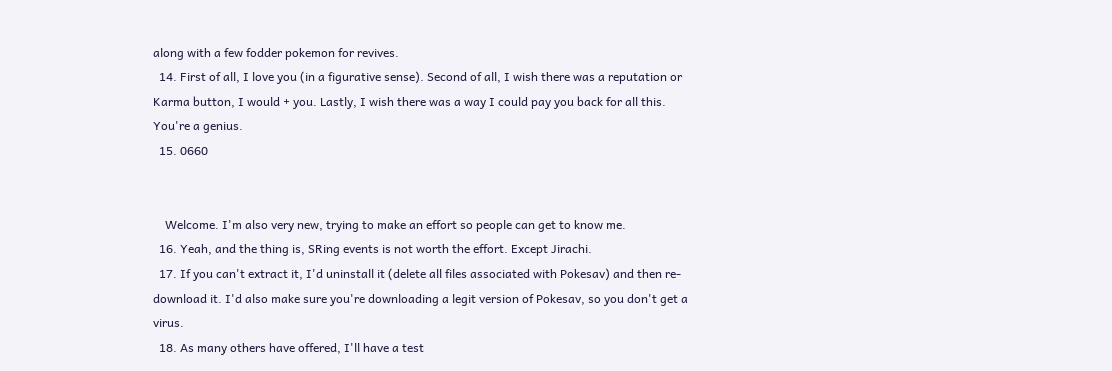along with a few fodder pokemon for revives.
  14. First of all, I love you (in a figurative sense). Second of all, I wish there was a reputation or Karma button, I would + you. Lastly, I wish there was a way I could pay you back for all this. You're a genius.
  15. 0660


    Welcome. I'm also very new, trying to make an effort so people can get to know me.
  16. Yeah, and the thing is, SRing events is not worth the effort. Except Jirachi.
  17. If you can't extract it, I'd uninstall it (delete all files associated with Pokesav) and then re-download it. I'd also make sure you're downloading a legit version of Pokesav, so you don't get a virus.
  18. As many others have offered, I'll have a test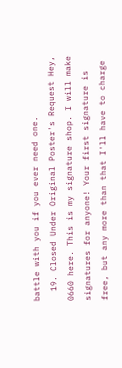battle with you if you ever need one.
  19. Closed Under Original Poster's Request Hey, 0660 here. This is my signature shop. I will make signatures for anyone! Your first signature is free, but any more than that I'll have to charge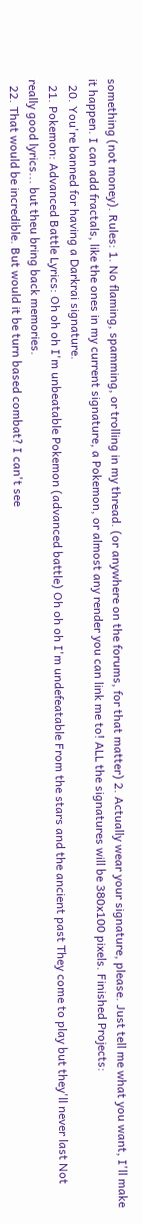something (not money). Rules: 1. No flaming, spamming, or trolling in my thread. (or anywhere on the forums, for that matter) 2. Actually wear your signature, please. Just tell me what you want, I'll make it happen. I can add fractals, like the ones in my current signature, a Pokemon, or almost any render you can link me to! ALL the signatures will be 380x100 pixels. Finished Projects:
  20. You're banned for having a Darkrai signature.
  21. Pokemon: Advanced Battle Lyrics: Oh oh oh I'm unbeatable Pokemon (advanced battle) Oh oh oh I'm undefeatable From the stars and the ancient past They come to play but they'll never last Not really good lyrics... but theu bring back memories.
  22. That would be incredible. But would it be turn based combat? I can't see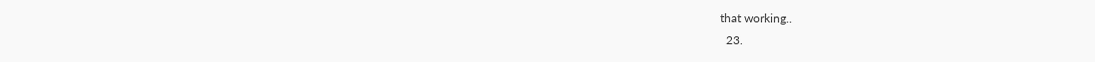that working..
  23.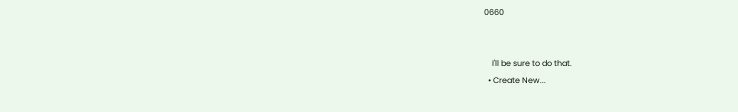0660


    I'll be sure to do that.
  • Create New...